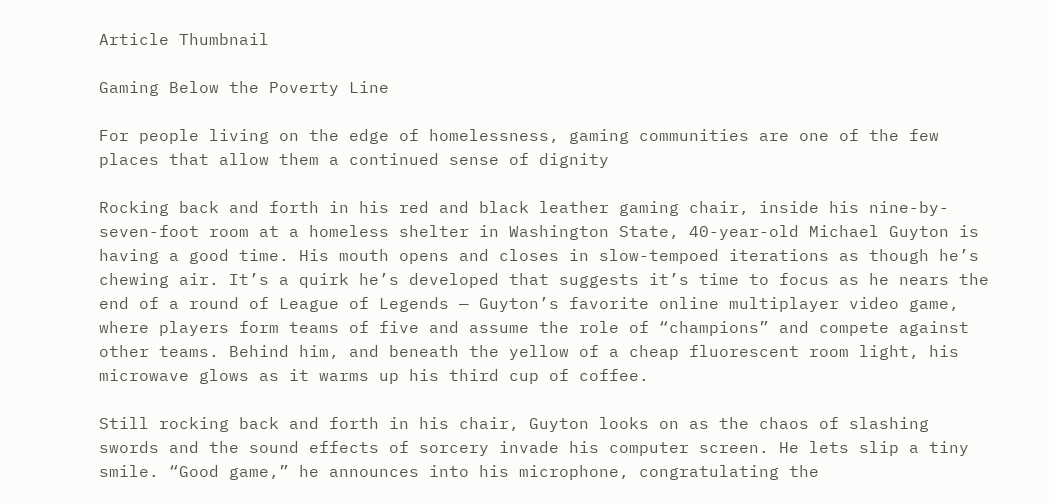Article Thumbnail

Gaming Below the Poverty Line

For people living on the edge of homelessness, gaming communities are one of the few places that allow them a continued sense of dignity

Rocking back and forth in his red and black leather gaming chair, inside his nine-by-seven-foot room at a homeless shelter in Washington State, 40-year-old Michael Guyton is having a good time. His mouth opens and closes in slow-tempoed iterations as though he’s chewing air. It’s a quirk he’s developed that suggests it’s time to focus as he nears the end of a round of League of Legends — Guyton’s favorite online multiplayer video game, where players form teams of five and assume the role of “champions” and compete against other teams. Behind him, and beneath the yellow of a cheap fluorescent room light, his microwave glows as it warms up his third cup of coffee.

Still rocking back and forth in his chair, Guyton looks on as the chaos of slashing swords and the sound effects of sorcery invade his computer screen. He lets slip a tiny smile. “Good game,” he announces into his microphone, congratulating the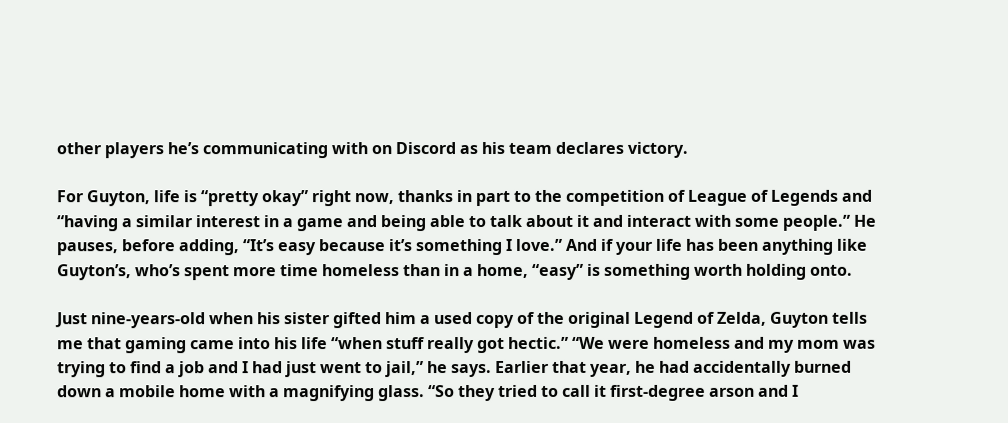other players he’s communicating with on Discord as his team declares victory.

For Guyton, life is “pretty okay” right now, thanks in part to the competition of League of Legends and “having a similar interest in a game and being able to talk about it and interact with some people.” He pauses, before adding, “It’s easy because it’s something I love.” And if your life has been anything like Guyton’s, who’s spent more time homeless than in a home, “easy” is something worth holding onto.

Just nine-years-old when his sister gifted him a used copy of the original Legend of Zelda, Guyton tells me that gaming came into his life “when stuff really got hectic.” “We were homeless and my mom was trying to find a job and I had just went to jail,” he says. Earlier that year, he had accidentally burned down a mobile home with a magnifying glass. “So they tried to call it first-degree arson and I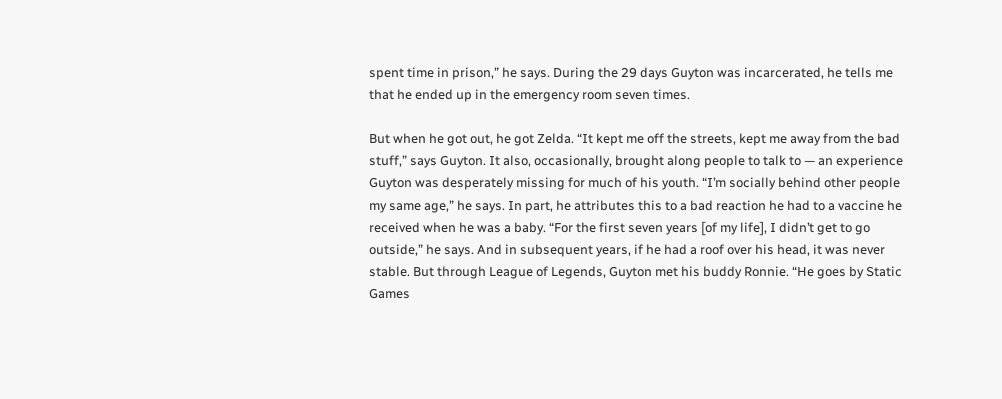spent time in prison,” he says. During the 29 days Guyton was incarcerated, he tells me that he ended up in the emergency room seven times.

But when he got out, he got Zelda. “It kept me off the streets, kept me away from the bad stuff,” says Guyton. It also, occasionally, brought along people to talk to — an experience Guyton was desperately missing for much of his youth. “I’m socially behind other people my same age,” he says. In part, he attributes this to a bad reaction he had to a vaccine he received when he was a baby. “For the first seven years [of my life], I didn’t get to go outside,” he says. And in subsequent years, if he had a roof over his head, it was never stable. But through League of Legends, Guyton met his buddy Ronnie. “He goes by Static Games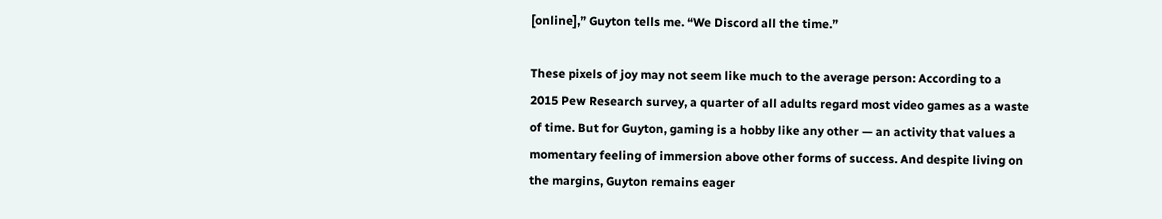[online],” Guyton tells me. “We Discord all the time.”

These pixels of joy may not seem like much to the average person: According to a 2015 Pew Research survey, a quarter of all adults regard most video games as a waste of time. But for Guyton, gaming is a hobby like any other — an activity that values a momentary feeling of immersion above other forms of success. And despite living on the margins, Guyton remains eager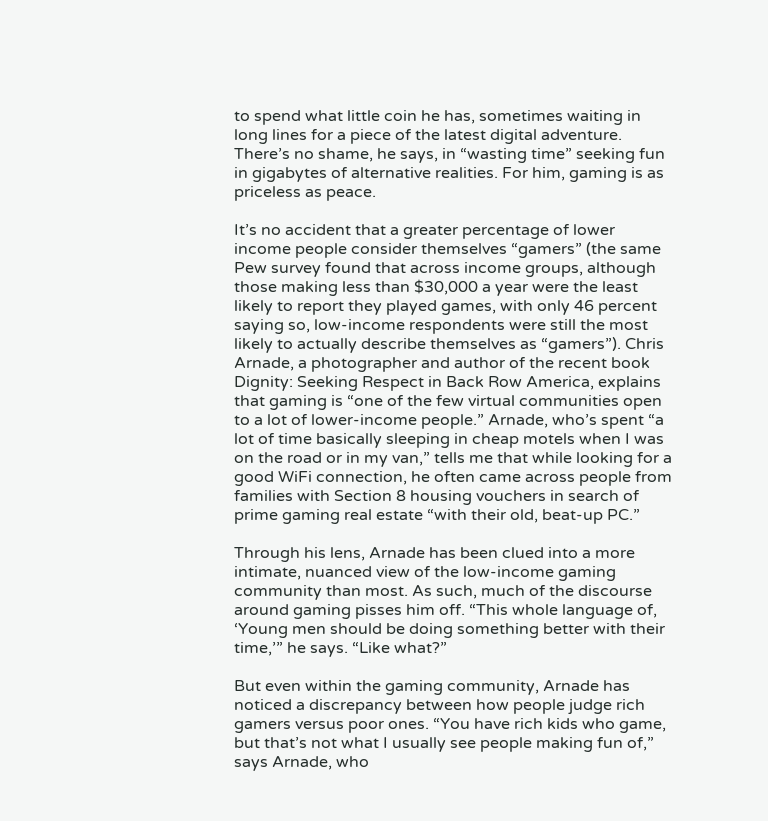to spend what little coin he has, sometimes waiting in long lines for a piece of the latest digital adventure. There’s no shame, he says, in “wasting time” seeking fun in gigabytes of alternative realities. For him, gaming is as priceless as peace.

It’s no accident that a greater percentage of lower income people consider themselves “gamers” (the same Pew survey found that across income groups, although those making less than $30,000 a year were the least likely to report they played games, with only 46 percent saying so, low-income respondents were still the most likely to actually describe themselves as “gamers”). Chris Arnade, a photographer and author of the recent book Dignity: Seeking Respect in Back Row America, explains that gaming is “one of the few virtual communities open to a lot of lower-income people.” Arnade, who’s spent “a lot of time basically sleeping in cheap motels when I was on the road or in my van,” tells me that while looking for a good WiFi connection, he often came across people from families with Section 8 housing vouchers in search of prime gaming real estate “with their old, beat-up PC.”

Through his lens, Arnade has been clued into a more intimate, nuanced view of the low-income gaming community than most. As such, much of the discourse around gaming pisses him off. “This whole language of, ‘Young men should be doing something better with their time,’” he says. “Like what?”

But even within the gaming community, Arnade has noticed a discrepancy between how people judge rich gamers versus poor ones. “You have rich kids who game, but that’s not what I usually see people making fun of,” says Arnade, who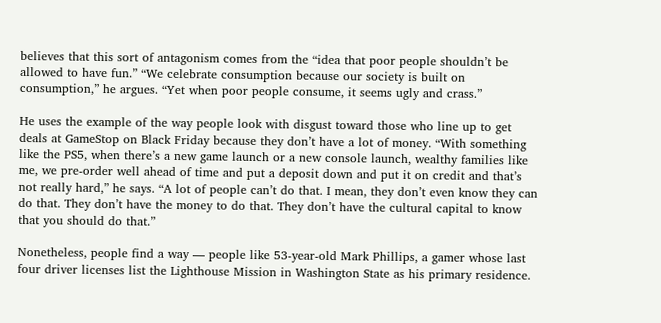believes that this sort of antagonism comes from the “idea that poor people shouldn’t be allowed to have fun.” “We celebrate consumption because our society is built on consumption,” he argues. “Yet when poor people consume, it seems ugly and crass.”

He uses the example of the way people look with disgust toward those who line up to get deals at GameStop on Black Friday because they don’t have a lot of money. “With something like the PS5, when there’s a new game launch or a new console launch, wealthy families like me, we pre-order well ahead of time and put a deposit down and put it on credit and that’s not really hard,” he says. “A lot of people can’t do that. I mean, they don’t even know they can do that. They don’t have the money to do that. They don’t have the cultural capital to know that you should do that.”

Nonetheless, people find a way — people like 53-year-old Mark Phillips, a gamer whose last four driver licenses list the Lighthouse Mission in Washington State as his primary residence.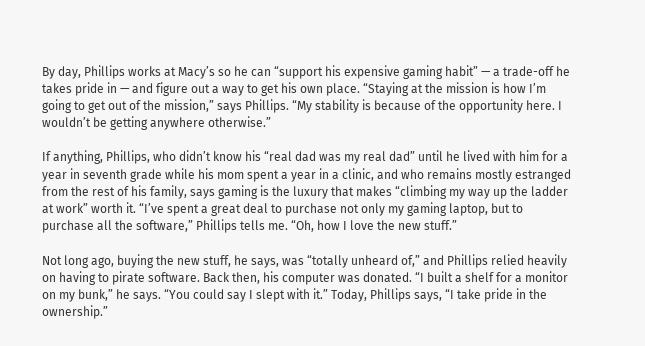By day, Phillips works at Macy’s so he can “support his expensive gaming habit” — a trade-off he takes pride in — and figure out a way to get his own place. “Staying at the mission is how I’m going to get out of the mission,” says Phillips. “My stability is because of the opportunity here. I wouldn’t be getting anywhere otherwise.”

If anything, Phillips, who didn’t know his “real dad was my real dad” until he lived with him for a year in seventh grade while his mom spent a year in a clinic, and who remains mostly estranged from the rest of his family, says gaming is the luxury that makes “climbing my way up the ladder at work” worth it. “I’ve spent a great deal to purchase not only my gaming laptop, but to purchase all the software,” Phillips tells me. “Oh, how I love the new stuff.”

Not long ago, buying the new stuff, he says, was “totally unheard of,” and Phillips relied heavily on having to pirate software. Back then, his computer was donated. “I built a shelf for a monitor on my bunk,” he says. “You could say I slept with it.” Today, Phillips says, “I take pride in the ownership.”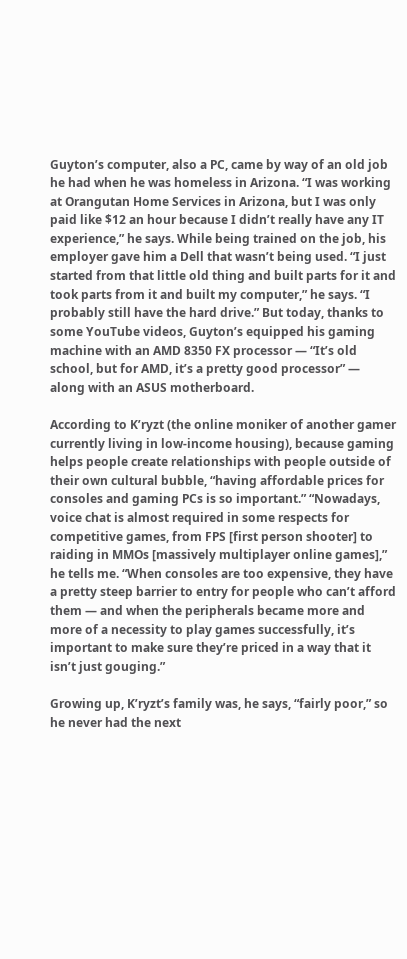Guyton’s computer, also a PC, came by way of an old job he had when he was homeless in Arizona. “I was working at Orangutan Home Services in Arizona, but I was only paid like $12 an hour because I didn’t really have any IT experience,” he says. While being trained on the job, his employer gave him a Dell that wasn’t being used. “I just started from that little old thing and built parts for it and took parts from it and built my computer,” he says. “I probably still have the hard drive.” But today, thanks to some YouTube videos, Guyton’s equipped his gaming machine with an AMD 8350 FX processor — “It’s old school, but for AMD, it’s a pretty good processor” — along with an ASUS motherboard.

According to K’ryzt (the online moniker of another gamer currently living in low-income housing), because gaming helps people create relationships with people outside of their own cultural bubble, “having affordable prices for consoles and gaming PCs is so important.” “Nowadays, voice chat is almost required in some respects for competitive games, from FPS [first person shooter] to raiding in MMOs [massively multiplayer online games],” he tells me. “When consoles are too expensive, they have a pretty steep barrier to entry for people who can’t afford them — and when the peripherals became more and more of a necessity to play games successfully, it’s important to make sure they’re priced in a way that it isn’t just gouging.”

Growing up, K’ryzt’s family was, he says, “fairly poor,” so he never had the next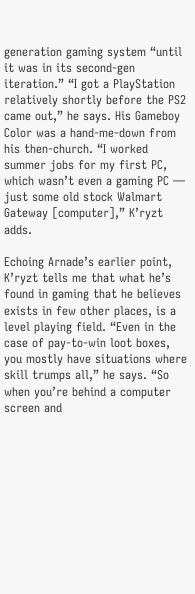generation gaming system “until it was in its second-gen iteration.” “I got a PlayStation relatively shortly before the PS2 came out,” he says. His Gameboy Color was a hand-me-down from his then-church. “I worked summer jobs for my first PC, which wasn’t even a gaming PC — just some old stock Walmart Gateway [computer],” K’ryzt adds.

Echoing Arnade’s earlier point, K’ryzt tells me that what he’s found in gaming that he believes exists in few other places, is a level playing field. “Even in the case of pay-to-win loot boxes, you mostly have situations where skill trumps all,” he says. “So when you’re behind a computer screen and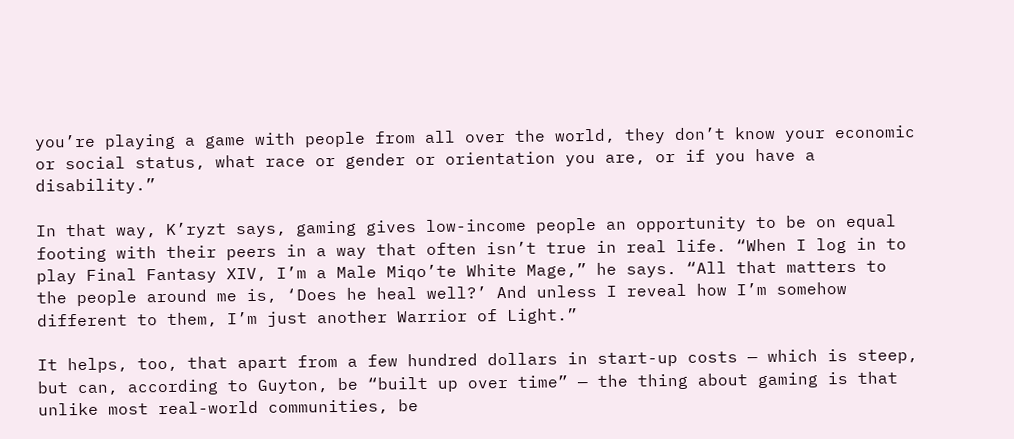you’re playing a game with people from all over the world, they don’t know your economic or social status, what race or gender or orientation you are, or if you have a disability.”

In that way, K’ryzt says, gaming gives low-income people an opportunity to be on equal footing with their peers in a way that often isn’t true in real life. “When I log in to play Final Fantasy XIV, I’m a Male Miqo’te White Mage,” he says. “All that matters to the people around me is, ‘Does he heal well?’ And unless I reveal how I’m somehow different to them, I’m just another Warrior of Light.”

It helps, too, that apart from a few hundred dollars in start-up costs — which is steep, but can, according to Guyton, be “built up over time” — the thing about gaming is that unlike most real-world communities, be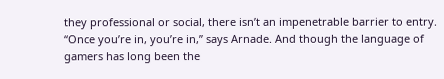they professional or social, there isn’t an impenetrable barrier to entry. “Once you’re in, you’re in,” says Arnade. And though the language of gamers has long been the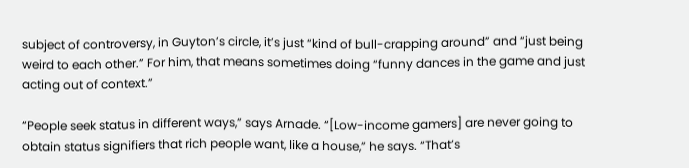subject of controversy, in Guyton’s circle, it’s just “kind of bull-crapping around” and “just being weird to each other.” For him, that means sometimes doing “funny dances in the game and just acting out of context.”

“People seek status in different ways,” says Arnade. “[Low-income gamers] are never going to obtain status signifiers that rich people want, like a house,” he says. “That’s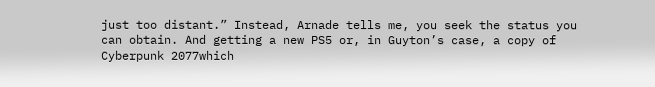just too distant.” Instead, Arnade tells me, you seek the status you can obtain. And getting a new PS5 or, in Guyton’s case, a copy of Cyberpunk 2077which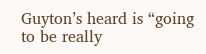Guyton’s heard is “going to be really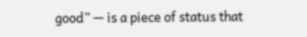good” — is a piece of status that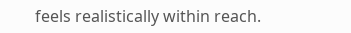feels realistically within reach.